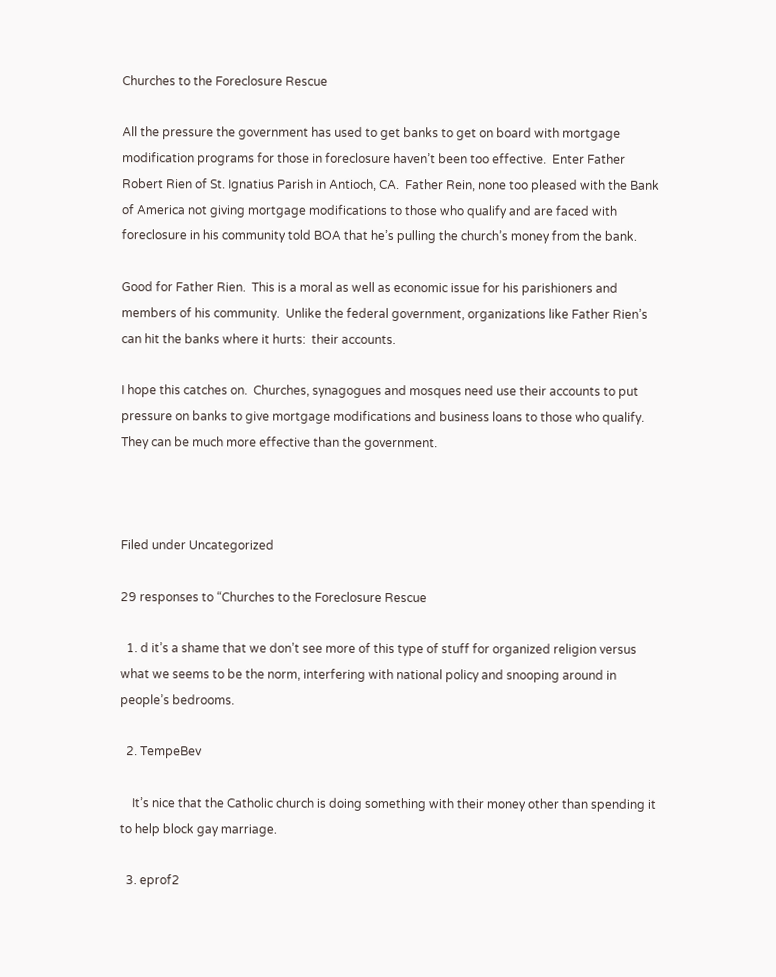Churches to the Foreclosure Rescue

All the pressure the government has used to get banks to get on board with mortgage modification programs for those in foreclosure haven’t been too effective.  Enter Father Robert Rien of St. Ignatius Parish in Antioch, CA.  Father Rein, none too pleased with the Bank of America not giving mortgage modifications to those who qualify and are faced with foreclosure in his community told BOA that he’s pulling the church’s money from the bank.

Good for Father Rien.  This is a moral as well as economic issue for his parishioners and members of his community.  Unlike the federal government, organizations like Father Rien’s can hit the banks where it hurts:  their accounts.

I hope this catches on.  Churches, synagogues and mosques need use their accounts to put pressure on banks to give mortgage modifications and business loans to those who qualify.  They can be much more effective than the government.



Filed under Uncategorized

29 responses to “Churches to the Foreclosure Rescue

  1. d it’s a shame that we don’t see more of this type of stuff for organized religion versus what we seems to be the norm, interfering with national policy and snooping around in people’s bedrooms.

  2. TempeBev

    It’s nice that the Catholic church is doing something with their money other than spending it to help block gay marriage.

  3. eprof2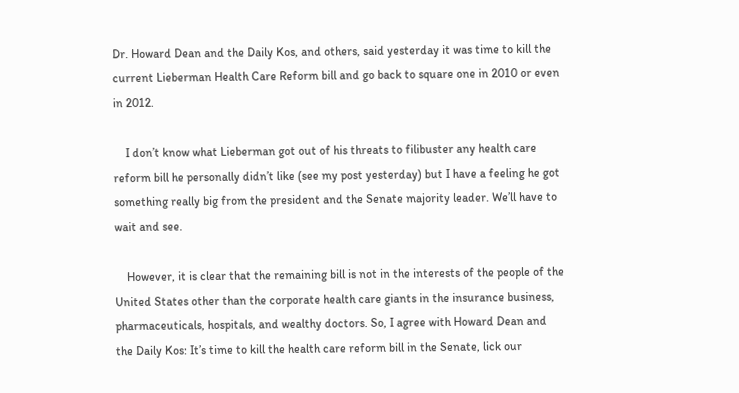Dr. Howard Dean and the Daily Kos, and others, said yesterday it was time to kill the current Lieberman Health Care Reform bill and go back to square one in 2010 or even in 2012.

    I don’t know what Lieberman got out of his threats to filibuster any health care reform bill he personally didn’t like (see my post yesterday) but I have a feeling he got something really big from the president and the Senate majority leader. We’ll have to wait and see.

    However, it is clear that the remaining bill is not in the interests of the people of the United States other than the corporate health care giants in the insurance business, pharmaceuticals, hospitals, and wealthy doctors. So, I agree with Howard Dean and the Daily Kos: It’s time to kill the health care reform bill in the Senate, lick our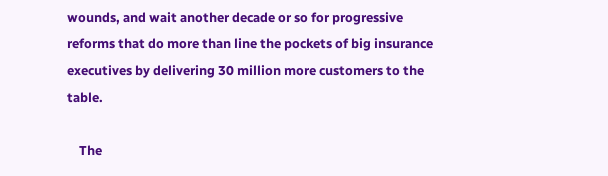wounds, and wait another decade or so for progressive reforms that do more than line the pockets of big insurance executives by delivering 30 million more customers to the table.

    The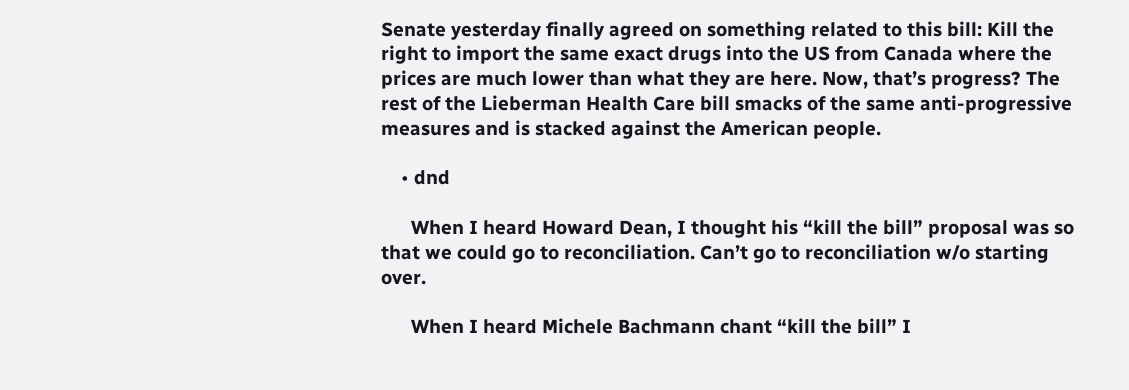Senate yesterday finally agreed on something related to this bill: Kill the right to import the same exact drugs into the US from Canada where the prices are much lower than what they are here. Now, that’s progress? The rest of the Lieberman Health Care bill smacks of the same anti-progressive measures and is stacked against the American people.

    • dnd

      When I heard Howard Dean, I thought his “kill the bill” proposal was so that we could go to reconciliation. Can’t go to reconciliation w/o starting over.

      When I heard Michele Bachmann chant “kill the bill” I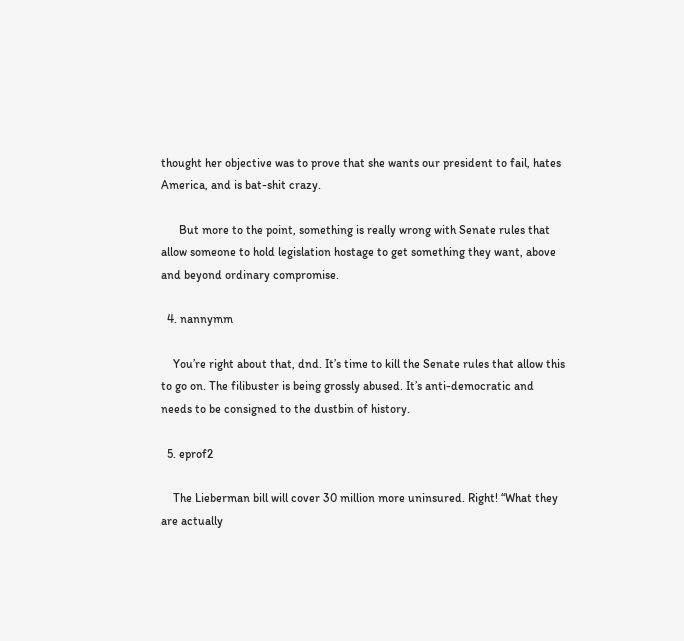thought her objective was to prove that she wants our president to fail, hates America, and is bat-shit crazy.

      But more to the point, something is really wrong with Senate rules that allow someone to hold legislation hostage to get something they want, above and beyond ordinary compromise.

  4. nannymm

    You’re right about that, dnd. It’s time to kill the Senate rules that allow this to go on. The filibuster is being grossly abused. It’s anti-democratic and needs to be consigned to the dustbin of history.

  5. eprof2

    The Lieberman bill will cover 30 million more uninsured. Right! “What they are actually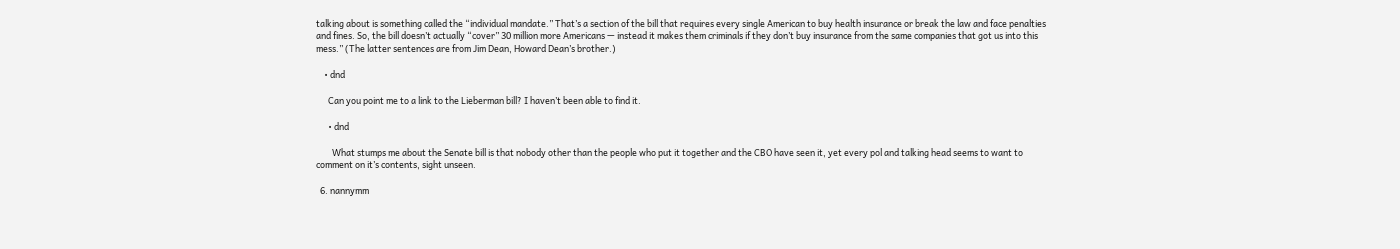talking about is something called the “individual mandate.” That’s a section of the bill that requires every single American to buy health insurance or break the law and face penalties and fines. So, the bill doesn’t actually “cover” 30 million more Americans — instead it makes them criminals if they don’t buy insurance from the same companies that got us into this mess.” (The latter sentences are from Jim Dean, Howard Dean’s brother.)

    • dnd

      Can you point me to a link to the Lieberman bill? I haven’t been able to find it.

      • dnd

        What stumps me about the Senate bill is that nobody other than the people who put it together and the CBO have seen it, yet every pol and talking head seems to want to comment on it’s contents, sight unseen.

  6. nannymm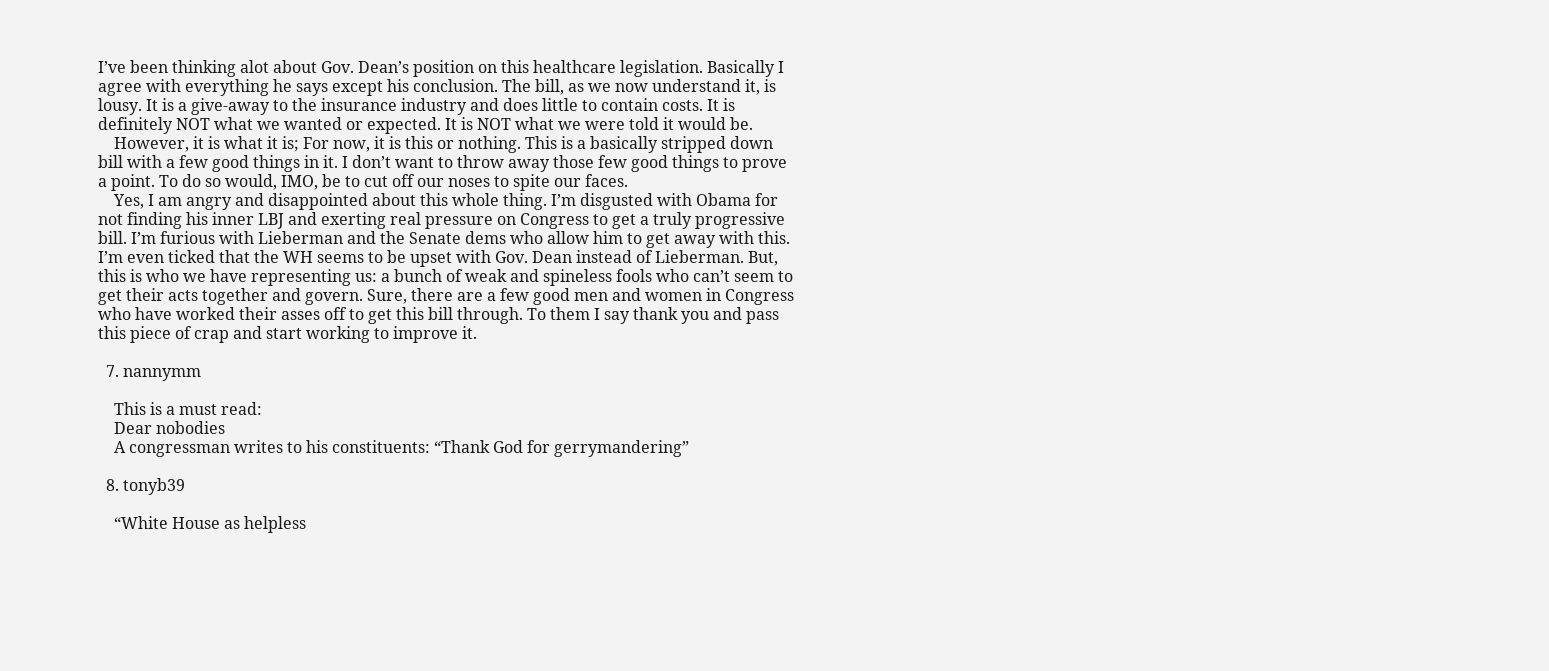I’ve been thinking alot about Gov. Dean’s position on this healthcare legislation. Basically I agree with everything he says except his conclusion. The bill, as we now understand it, is lousy. It is a give-away to the insurance industry and does little to contain costs. It is definitely NOT what we wanted or expected. It is NOT what we were told it would be.
    However, it is what it is; For now, it is this or nothing. This is a basically stripped down bill with a few good things in it. I don’t want to throw away those few good things to prove a point. To do so would, IMO, be to cut off our noses to spite our faces.
    Yes, I am angry and disappointed about this whole thing. I’m disgusted with Obama for not finding his inner LBJ and exerting real pressure on Congress to get a truly progressive bill. I’m furious with Lieberman and the Senate dems who allow him to get away with this. I’m even ticked that the WH seems to be upset with Gov. Dean instead of Lieberman. But, this is who we have representing us: a bunch of weak and spineless fools who can’t seem to get their acts together and govern. Sure, there are a few good men and women in Congress who have worked their asses off to get this bill through. To them I say thank you and pass this piece of crap and start working to improve it.

  7. nannymm

    This is a must read:
    Dear nobodies
    A congressman writes to his constituents: “Thank God for gerrymandering”

  8. tonyb39

    “White House as helpless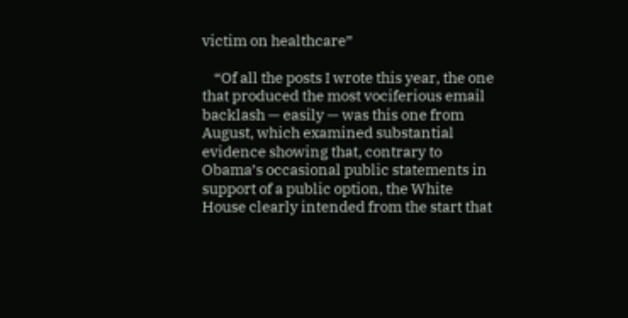victim on healthcare”

    “Of all the posts I wrote this year, the one that produced the most vociferious email backlash — easily — was this one from August, which examined substantial evidence showing that, contrary to Obama’s occasional public statements in support of a public option, the White House clearly intended from the start that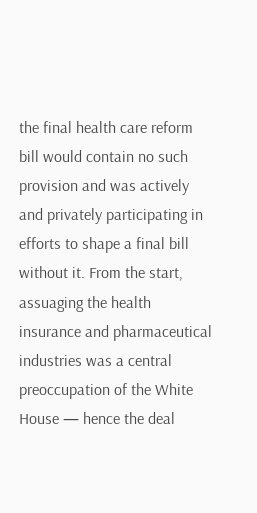the final health care reform bill would contain no such provision and was actively and privately participating in efforts to shape a final bill without it. From the start, assuaging the health insurance and pharmaceutical industries was a central preoccupation of the White House — hence the deal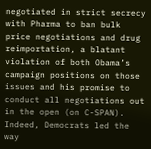negotiated in strict secrecy with Pharma to ban bulk price negotiations and drug reimportation, a blatant violation of both Obama’s campaign positions on those issues and his promise to conduct all negotiations out in the open (on C-SPAN). Indeed, Democrats led the way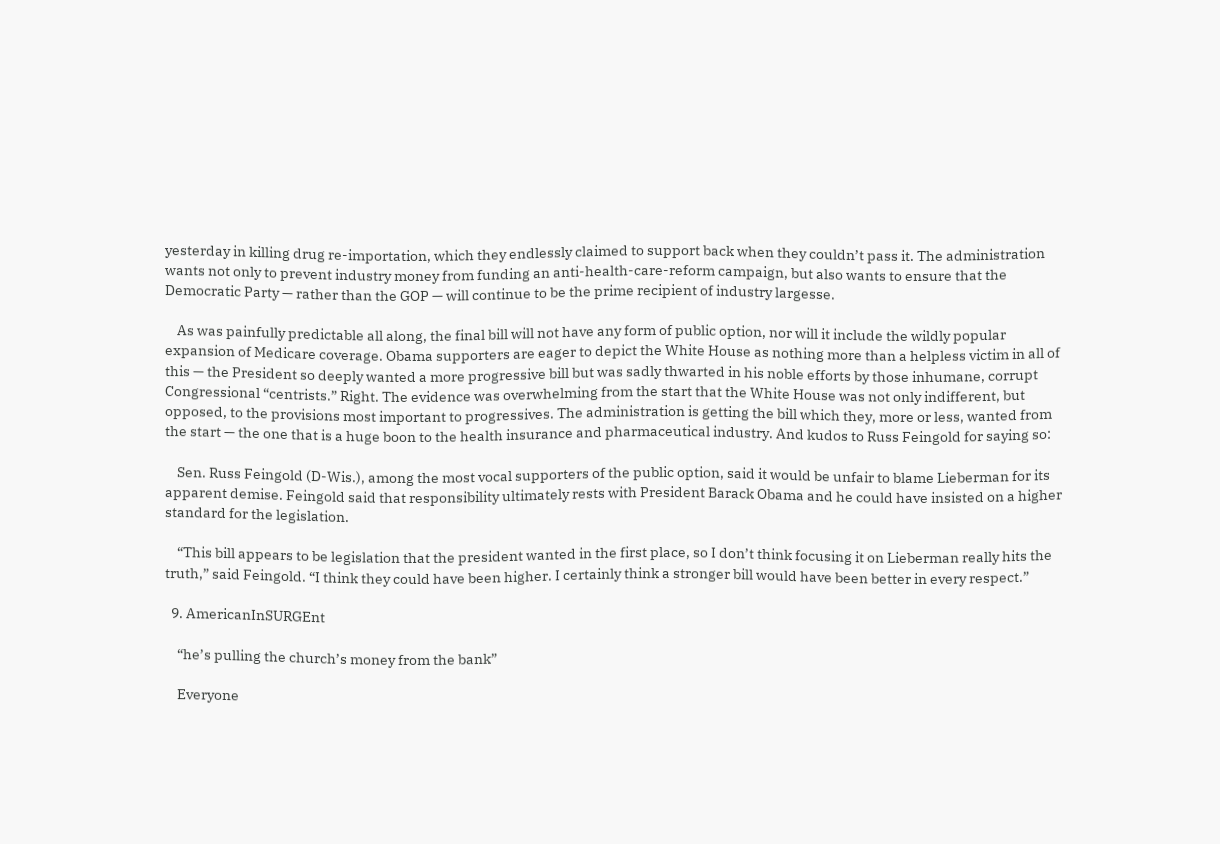yesterday in killing drug re-importation, which they endlessly claimed to support back when they couldn’t pass it. The administration wants not only to prevent industry money from funding an anti-health-care-reform campaign, but also wants to ensure that the Democratic Party — rather than the GOP — will continue to be the prime recipient of industry largesse.

    As was painfully predictable all along, the final bill will not have any form of public option, nor will it include the wildly popular expansion of Medicare coverage. Obama supporters are eager to depict the White House as nothing more than a helpless victim in all of this — the President so deeply wanted a more progressive bill but was sadly thwarted in his noble efforts by those inhumane, corrupt Congressional “centrists.” Right. The evidence was overwhelming from the start that the White House was not only indifferent, but opposed, to the provisions most important to progressives. The administration is getting the bill which they, more or less, wanted from the start — the one that is a huge boon to the health insurance and pharmaceutical industry. And kudos to Russ Feingold for saying so:

    Sen. Russ Feingold (D-Wis.), among the most vocal supporters of the public option, said it would be unfair to blame Lieberman for its apparent demise. Feingold said that responsibility ultimately rests with President Barack Obama and he could have insisted on a higher standard for the legislation.

    “This bill appears to be legislation that the president wanted in the first place, so I don’t think focusing it on Lieberman really hits the truth,” said Feingold. “I think they could have been higher. I certainly think a stronger bill would have been better in every respect.”

  9. AmericanInSURGEnt

    “he’s pulling the church’s money from the bank”

    Everyone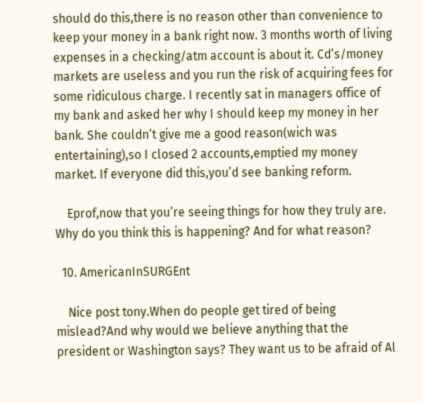should do this,there is no reason other than convenience to keep your money in a bank right now. 3 months worth of living expenses in a checking/atm account is about it. Cd’s/money markets are useless and you run the risk of acquiring fees for some ridiculous charge. I recently sat in managers office of my bank and asked her why I should keep my money in her bank. She couldn’t give me a good reason(wich was entertaining),so I closed 2 accounts,emptied my money market. If everyone did this,you’d see banking reform.

    Eprof,now that you’re seeing things for how they truly are. Why do you think this is happening? And for what reason?

  10. AmericanInSURGEnt

    Nice post tony.When do people get tired of being mislead?And why would we believe anything that the president or Washington says? They want us to be afraid of Al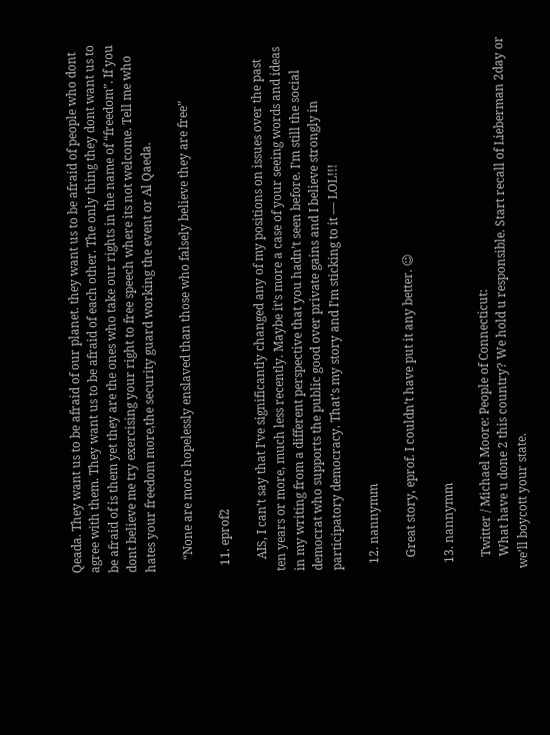Qeada. They want us to be afraid of our planet. they want us to be afraid of people who dont agree with them. They want us to be afraid of each other. The only thing they dont want us to be afraid of is them yet they are the ones who take our rights in the name of “freedom”. If you dont believe me try exercising your right to free speech where its not welcome. Tell me who hates your freedom more,the security guard working the event or Al Qaeda.

    “None are more hopelessly enslaved than those who falsely believe they are free”

  11. eprof2

    AIS, I can’t say that I’ve significantly changed any of my positions on issues over the past ten years or more, much less recently. Maybe it’s more a case of your seeing words and ideas in my writing from a different perspective that you hadn’t seen before. I’m still the social democrat who supports the public good over private gains and I believe strongly in participatory democracy. That’s my story and I’m sticking to it — LOL!!!

  12. nannymm

    Great story, eprof. I couldn’t have put it any better. 😉

  13. nannymm

    Twitter / Michael Moore: People of Connecticut:
    What have u done 2 this country? We hold u responsible. Start recall of Lieberman 2day or we’ll boycott your state.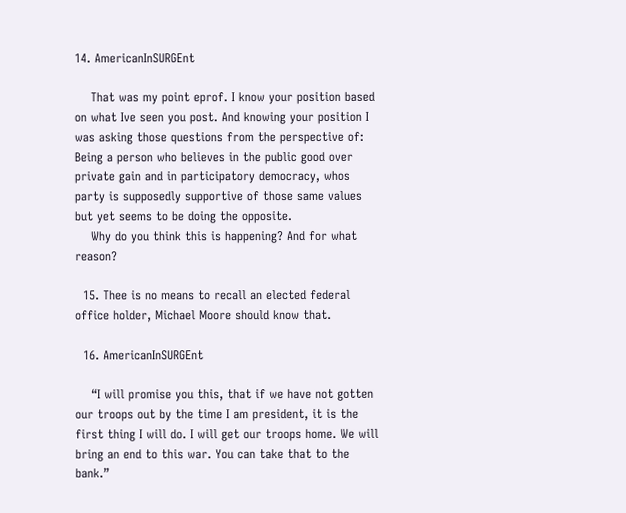14. AmericanInSURGEnt

    That was my point eprof. I know your position based on what Ive seen you post. And knowing your position I was asking those questions from the perspective of: Being a person who believes in the public good over private gain and in participatory democracy, whos party is supposedly supportive of those same values but yet seems to be doing the opposite.
    Why do you think this is happening? And for what reason?

  15. Thee is no means to recall an elected federal office holder, Michael Moore should know that.

  16. AmericanInSURGEnt

    “I will promise you this, that if we have not gotten our troops out by the time I am president, it is the first thing I will do. I will get our troops home. We will bring an end to this war. You can take that to the bank.”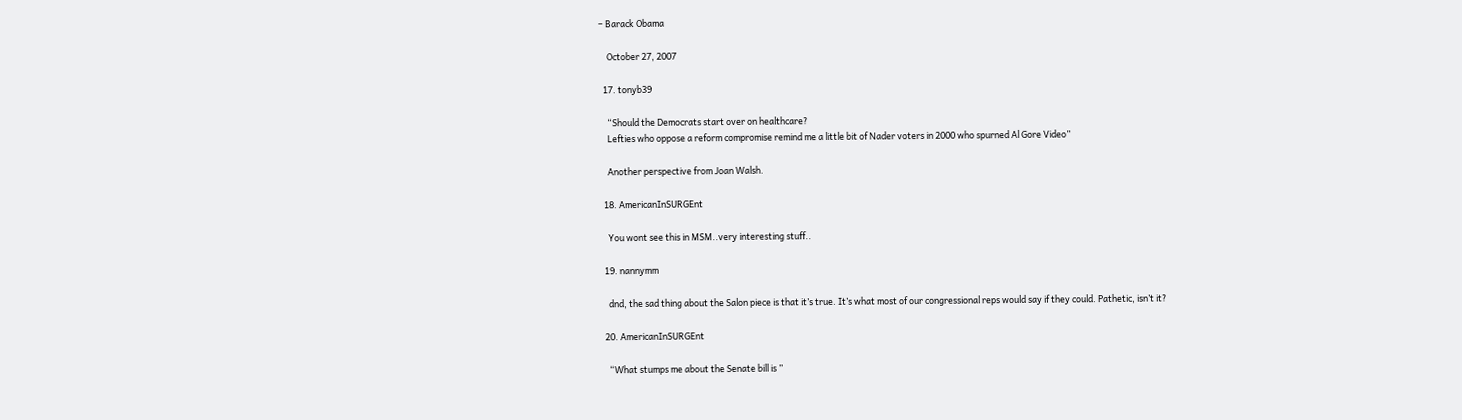– Barack Obama

    October 27, 2007

  17. tonyb39

    “Should the Democrats start over on healthcare?
    Lefties who oppose a reform compromise remind me a little bit of Nader voters in 2000 who spurned Al Gore Video”

    Another perspective from Joan Walsh.

  18. AmericanInSURGEnt

    You wont see this in MSM..very interesting stuff..

  19. nannymm

    dnd, the sad thing about the Salon piece is that it’s true. It’s what most of our congressional reps would say if they could. Pathetic, isn’t it?

  20. AmericanInSURGEnt

    “What stumps me about the Senate bill is ”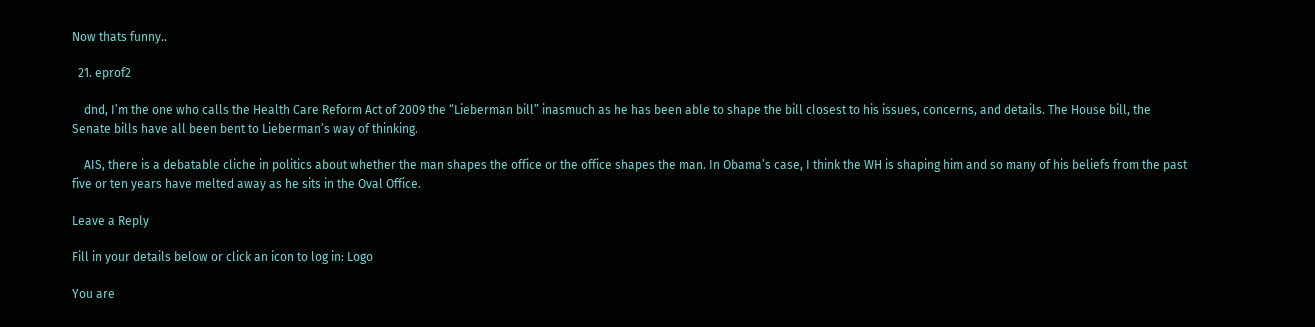Now thats funny..

  21. eprof2

    dnd, I’m the one who calls the Health Care Reform Act of 2009 the “Lieberman bill” inasmuch as he has been able to shape the bill closest to his issues, concerns, and details. The House bill, the Senate bills have all been bent to Lieberman’s way of thinking.

    AIS, there is a debatable cliche in politics about whether the man shapes the office or the office shapes the man. In Obama’s case, I think the WH is shaping him and so many of his beliefs from the past five or ten years have melted away as he sits in the Oval Office.

Leave a Reply

Fill in your details below or click an icon to log in: Logo

You are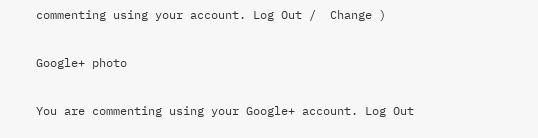commenting using your account. Log Out /  Change )

Google+ photo

You are commenting using your Google+ account. Log Out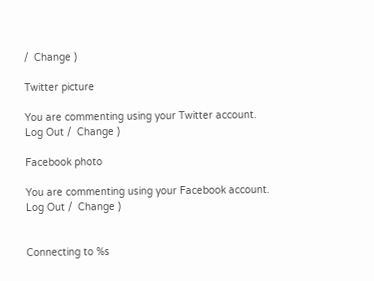/  Change )

Twitter picture

You are commenting using your Twitter account. Log Out /  Change )

Facebook photo

You are commenting using your Facebook account. Log Out /  Change )


Connecting to %s